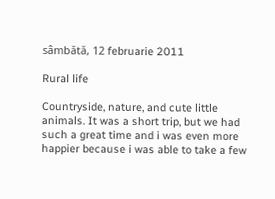sâmbătă, 12 februarie 2011

Rural life

Countryside, nature, and cute little animals. It was a short trip, but we had such a great time and i was even more happier because i was able to take a few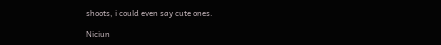shoots, i could even say cute ones.

Niciun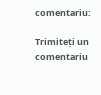comentariu:

Trimiteți un comentariu